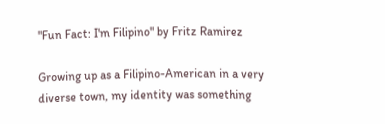"Fun Fact: I'm Filipino" by Fritz Ramirez

Growing up as a Filipino-American in a very diverse town, my identity was something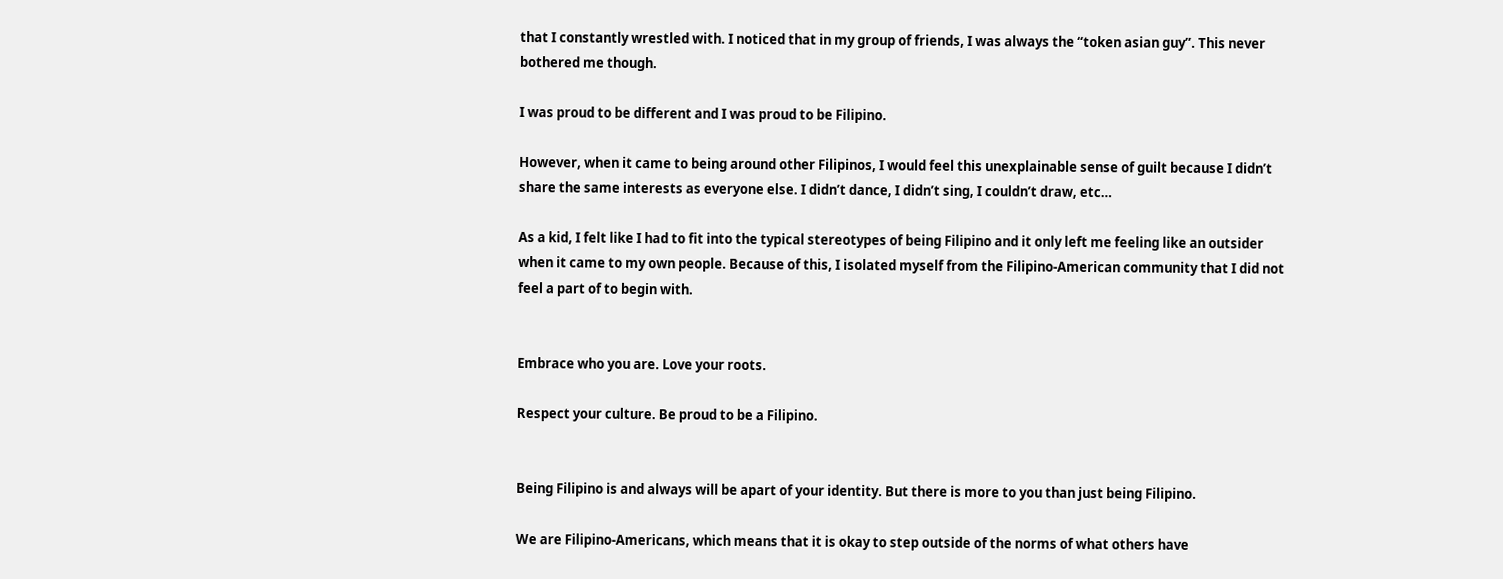that I constantly wrestled with. I noticed that in my group of friends, I was always the “token asian guy”. This never bothered me though.

I was proud to be different and I was proud to be Filipino.

However, when it came to being around other Filipinos, I would feel this unexplainable sense of guilt because I didn’t share the same interests as everyone else. I didn’t dance, I didn’t sing, I couldn’t draw, etc…

As a kid, I felt like I had to fit into the typical stereotypes of being Filipino and it only left me feeling like an outsider when it came to my own people. Because of this, I isolated myself from the Filipino-American community that I did not feel a part of to begin with.


Embrace who you are. Love your roots.

Respect your culture. Be proud to be a Filipino.


Being Filipino is and always will be apart of your identity. But there is more to you than just being Filipino.

We are Filipino-Americans, which means that it is okay to step outside of the norms of what others have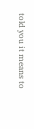told you it means to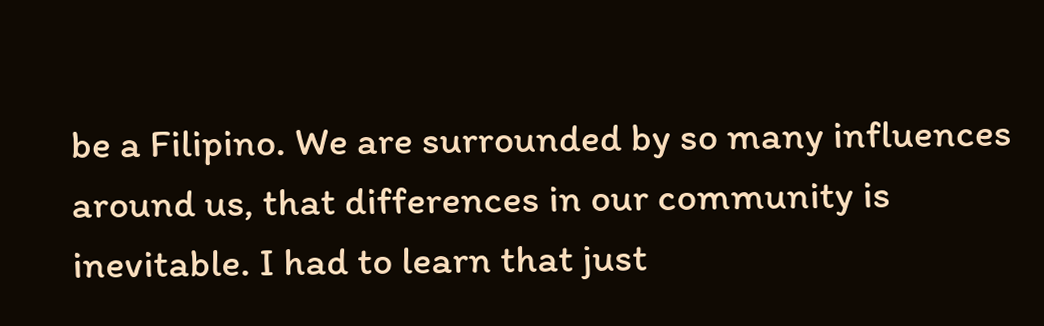be a Filipino. We are surrounded by so many influences around us, that differences in our community is inevitable. I had to learn that just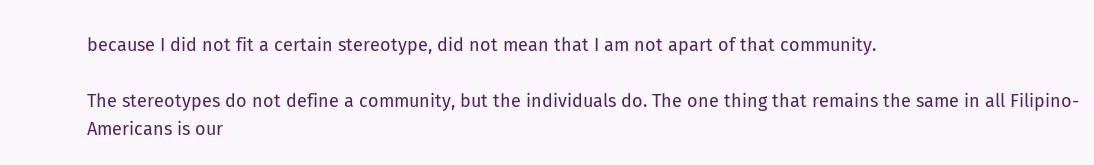because I did not fit a certain stereotype, did not mean that I am not apart of that community.

The stereotypes do not define a community, but the individuals do. The one thing that remains the same in all Filipino-Americans is our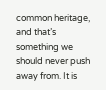common heritage, and that’s something we should never push away from. It is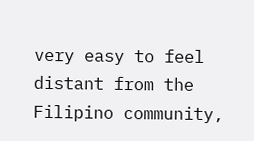very easy to feel distant from the Filipino community,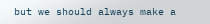but we should always make a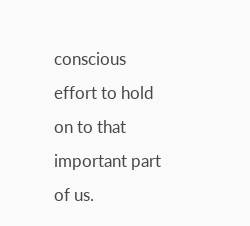conscious effort to hold on to that important part of us.